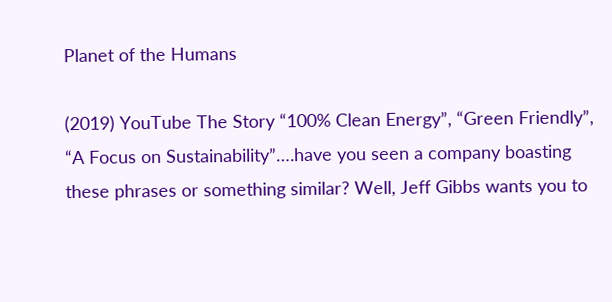Planet of the Humans

(2019) YouTube The Story “100% Clean Energy”, “Green Friendly”, “A Focus on Sustainability”….have you seen a company boasting these phrases or something similar? Well, Jeff Gibbs wants you to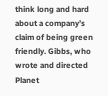think long and hard about a company’s claim of being green friendly. Gibbs, who wrote and directed Planet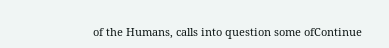of the Humans, calls into question some ofContinue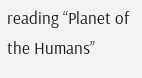reading “Planet of the Humans”